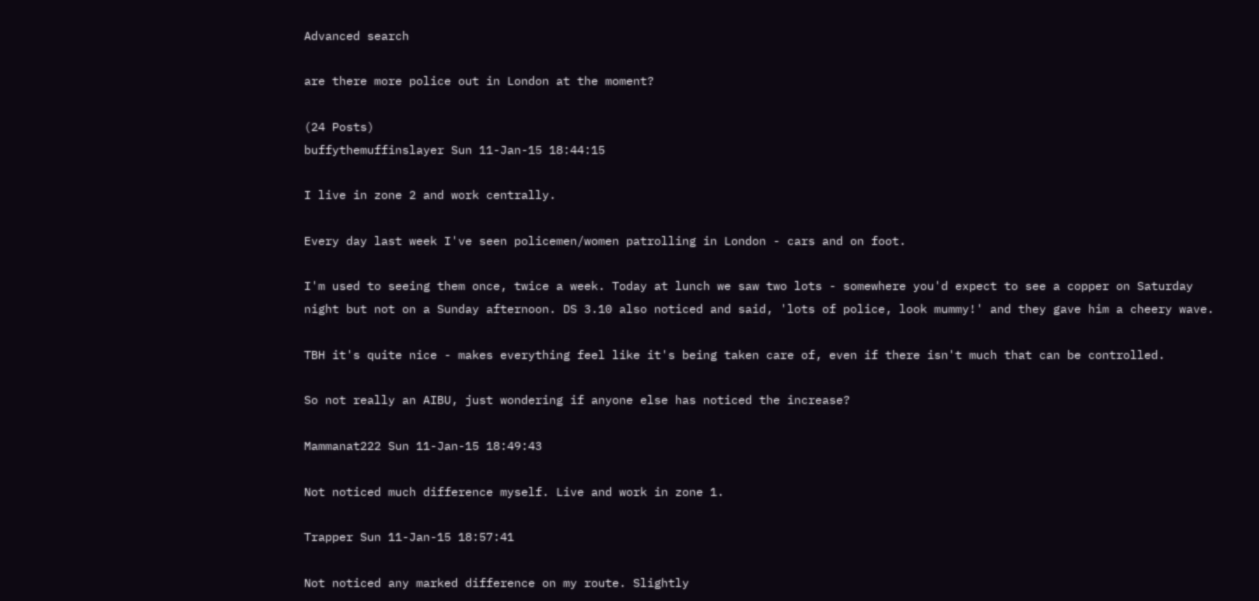Advanced search

are there more police out in London at the moment?

(24 Posts)
buffythemuffinslayer Sun 11-Jan-15 18:44:15

I live in zone 2 and work centrally.

Every day last week I've seen policemen/women patrolling in London - cars and on foot.

I'm used to seeing them once, twice a week. Today at lunch we saw two lots - somewhere you'd expect to see a copper on Saturday night but not on a Sunday afternoon. DS 3.10 also noticed and said, 'lots of police, look mummy!' and they gave him a cheery wave.

TBH it's quite nice - makes everything feel like it's being taken care of, even if there isn't much that can be controlled.

So not really an AIBU, just wondering if anyone else has noticed the increase?

Mammanat222 Sun 11-Jan-15 18:49:43

Not noticed much difference myself. Live and work in zone 1.

Trapper Sun 11-Jan-15 18:57:41

Not noticed any marked difference on my route. Slightly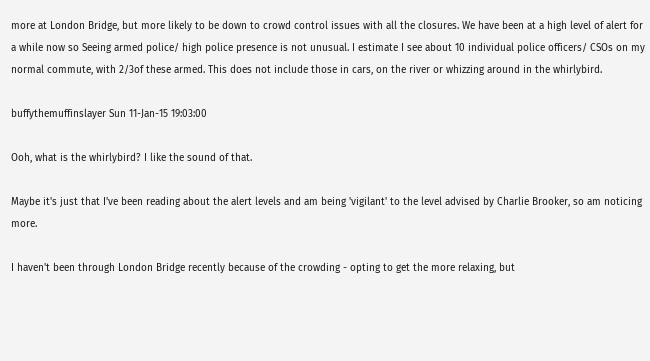more at London Bridge, but more likely to be down to crowd control issues with all the closures. We have been at a high level of alert for a while now so Seeing armed police/ high police presence is not unusual. I estimate I see about 10 individual police officers/ CSOs on my normal commute, with 2/3of these armed. This does not include those in cars, on the river or whizzing around in the whirlybird.

buffythemuffinslayer Sun 11-Jan-15 19:03:00

Ooh, what is the whirlybird? I like the sound of that.

Maybe it's just that I've been reading about the alert levels and am being 'vigilant' to the level advised by Charlie Brooker, so am noticing more.

I haven't been through London Bridge recently because of the crowding - opting to get the more relaxing, but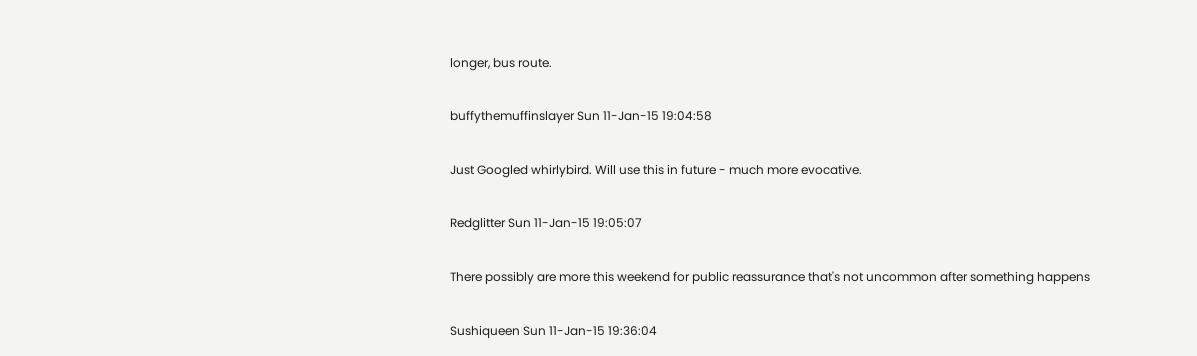longer, bus route.

buffythemuffinslayer Sun 11-Jan-15 19:04:58

Just Googled whirlybird. Will use this in future - much more evocative.

Redglitter Sun 11-Jan-15 19:05:07

There possibly are more this weekend for public reassurance that's not uncommon after something happens

Sushiqueen Sun 11-Jan-15 19:36:04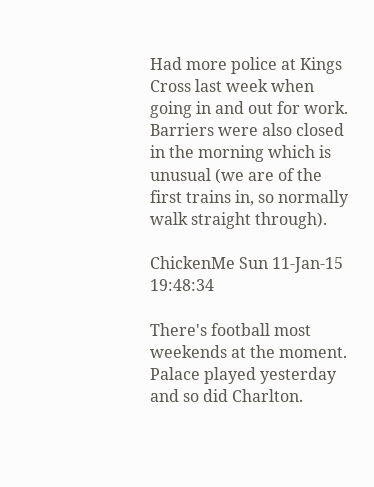Had more police at Kings Cross last week when going in and out for work. Barriers were also closed in the morning which is unusual (we are of the first trains in, so normally walk straight through).

ChickenMe Sun 11-Jan-15 19:48:34

There's football most weekends at the moment. Palace played yesterday and so did Charlton.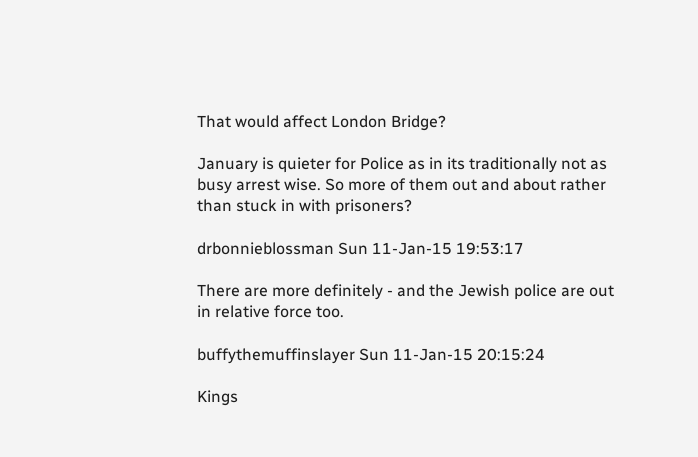That would affect London Bridge?

January is quieter for Police as in its traditionally not as busy arrest wise. So more of them out and about rather than stuck in with prisoners?

drbonnieblossman Sun 11-Jan-15 19:53:17

There are more definitely - and the Jewish police are out in relative force too.

buffythemuffinslayer Sun 11-Jan-15 20:15:24

Kings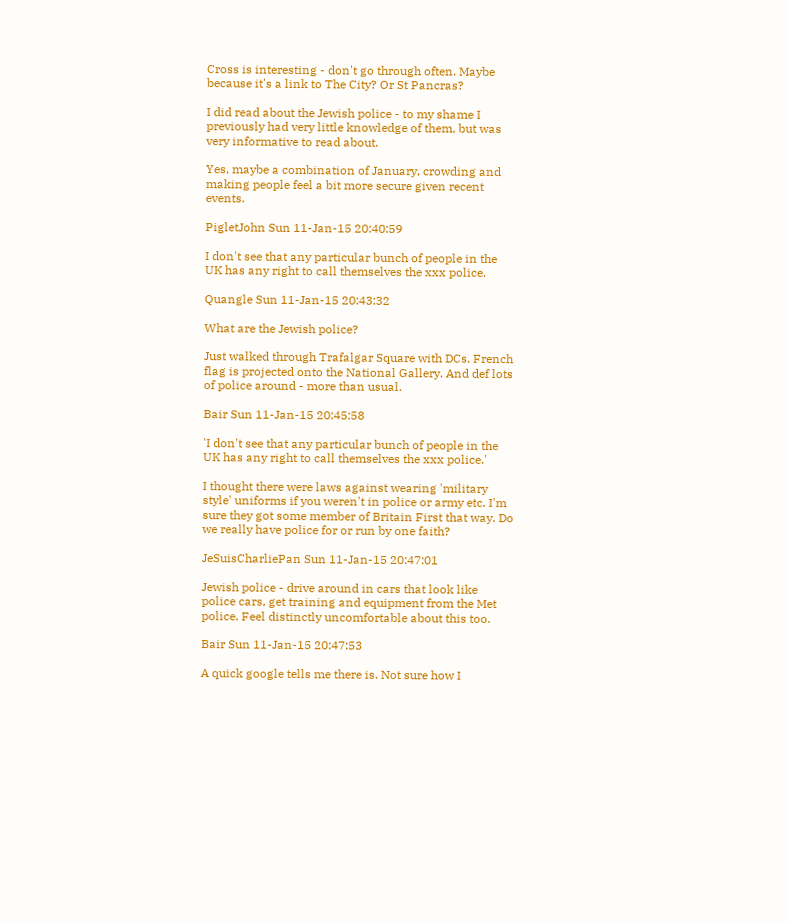Cross is interesting - don't go through often. Maybe because it's a link to The City? Or St Pancras?

I did read about the Jewish police - to my shame I previously had very little knowledge of them, but was very informative to read about.

Yes, maybe a combination of January, crowding and making people feel a bit more secure given recent events.

PigletJohn Sun 11-Jan-15 20:40:59

I don't see that any particular bunch of people in the UK has any right to call themselves the xxx police.

Quangle Sun 11-Jan-15 20:43:32

What are the Jewish police?

Just walked through Trafalgar Square with DCs. French flag is projected onto the National Gallery. And def lots of police around - more than usual.

Bair Sun 11-Jan-15 20:45:58

'I don't see that any particular bunch of people in the UK has any right to call themselves the xxx police.'

I thought there were laws against wearing 'military style' uniforms if you weren't in police or army etc. I'm sure they got some member of Britain First that way. Do we really have police for or run by one faith?

JeSuisCharliePan Sun 11-Jan-15 20:47:01

Jewish police - drive around in cars that look like police cars, get training and equipment from the Met police. Feel distinctly uncomfortable about this too.

Bair Sun 11-Jan-15 20:47:53

A quick google tells me there is. Not sure how I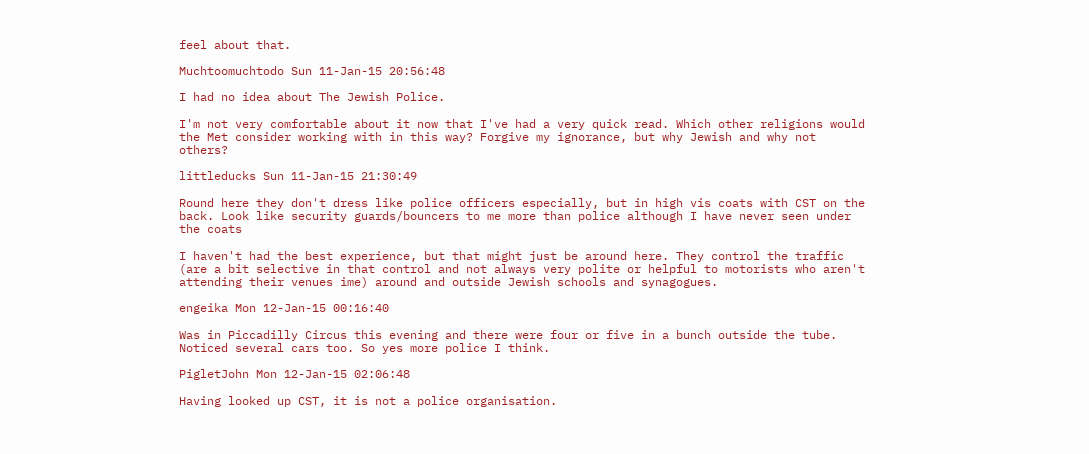feel about that.

Muchtoomuchtodo Sun 11-Jan-15 20:56:48

I had no idea about The Jewish Police.

I'm not very comfortable about it now that I've had a very quick read. Which other religions would the Met consider working with in this way? Forgive my ignorance, but why Jewish and why not others?

littleducks Sun 11-Jan-15 21:30:49

Round here they don't dress like police officers especially, but in high vis coats with CST on the back. Look like security guards/bouncers to me more than police although I have never seen under the coats

I haven't had the best experience, but that might just be around here. They control the traffic (are a bit selective in that control and not always very polite or helpful to motorists who aren't attending their venues ime) around and outside Jewish schools and synagogues.

engeika Mon 12-Jan-15 00:16:40

Was in Piccadilly Circus this evening and there were four or five in a bunch outside the tube. Noticed several cars too. So yes more police I think.

PigletJohn Mon 12-Jan-15 02:06:48

Having looked up CST, it is not a police organisation.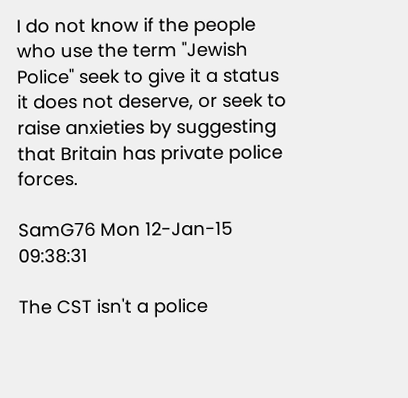I do not know if the people who use the term "Jewish Police" seek to give it a status it does not deserve, or seek to raise anxieties by suggesting that Britain has private police forces.

SamG76 Mon 12-Jan-15 09:38:31

The CST isn't a police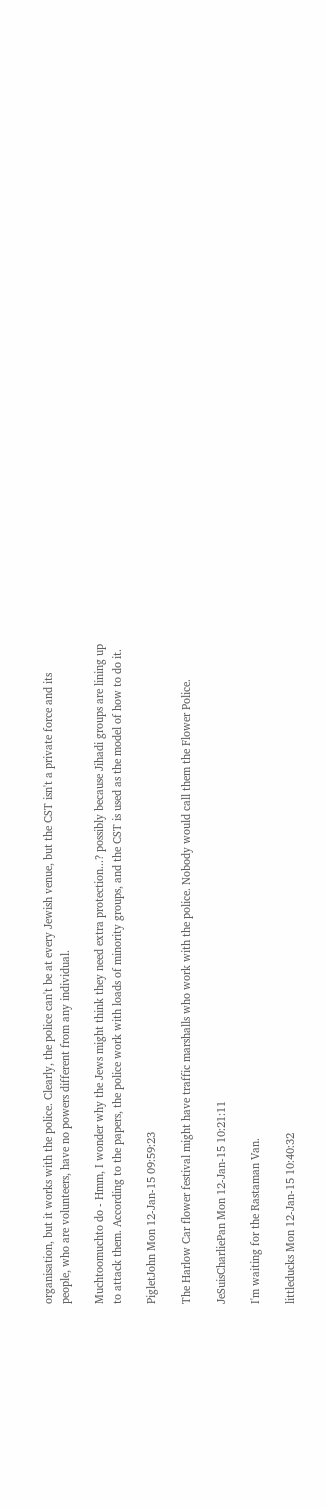organisation, but it works with the police. Clearly, the police can't be at every Jewish venue, but the CST isn't a private force and its people, who are volunteers, have no powers different from any individual.

Muchtoomuchto do - Hmm, I wonder why the Jews might think they need extra protection...? possibly because Jihadi groups are lining up to attack them. According to the papers, the police work with loads of minority groups, and the CST is used as the model of how to do it.

PigletJohn Mon 12-Jan-15 09:59:23

The Harlow Car flower festival might have traffic marshalls who work with the police. Nobody would call them the Flower Police.

JeSuisCharliePan Mon 12-Jan-15 10:21:11

I'm waiting for the Rastaman Van.

littleducks Mon 12-Jan-15 10:40:32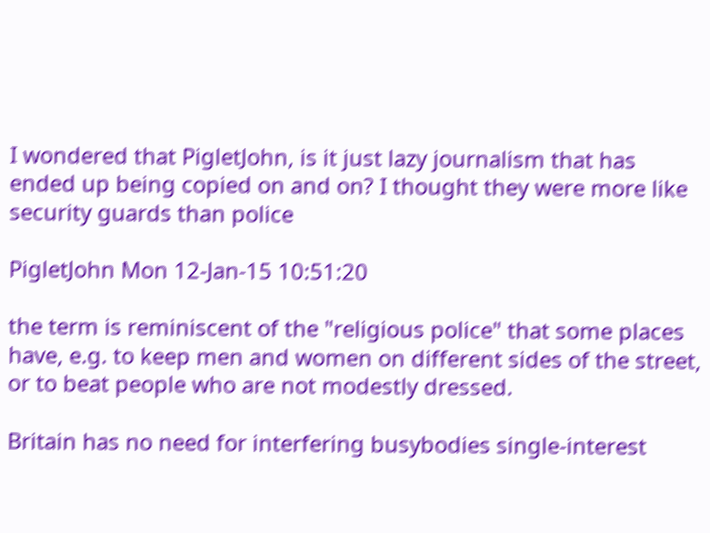I wondered that PigletJohn, is it just lazy journalism that has ended up being copied on and on? I thought they were more like security guards than police

PigletJohn Mon 12-Jan-15 10:51:20

the term is reminiscent of the "religious police" that some places have, e.g. to keep men and women on different sides of the street, or to beat people who are not modestly dressed.

Britain has no need for interfering busybodies single-interest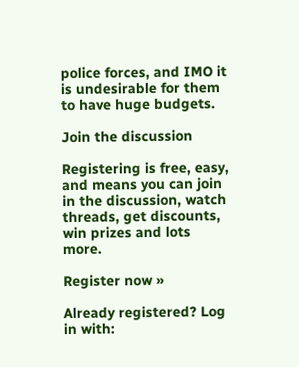police forces, and IMO it is undesirable for them to have huge budgets.

Join the discussion

Registering is free, easy, and means you can join in the discussion, watch threads, get discounts, win prizes and lots more.

Register now »

Already registered? Log in with: